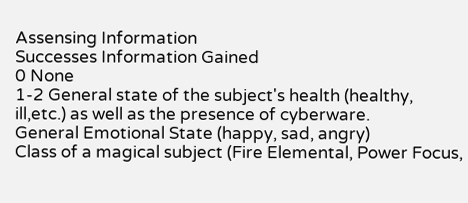Assensing Information
Successes Information Gained
0 None
1-2 General state of the subject's health (healthy, ill,etc.) as well as the presence of cyberware.
General Emotional State (happy, sad, angry)
Class of a magical subject (Fire Elemental, Power Focus,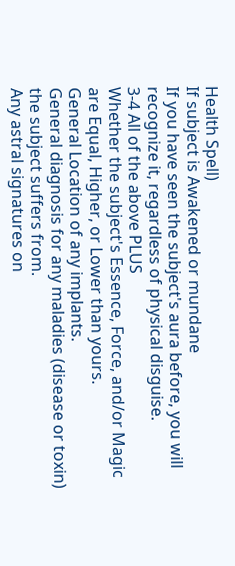Health Spell)
If subject is Awakened or mundane
If you have seen the subject's aura before, you will recognize it, regardless of physical disguise.
3-4 All of the above PLUS
Whether the subject's Essence, Force, and/or Magic are Equal, Higher, or Lower than yours.
General Location of any implants.
General diagnosis for any maladies (disease or toxin) the subject suffers from.
Any astral signatures on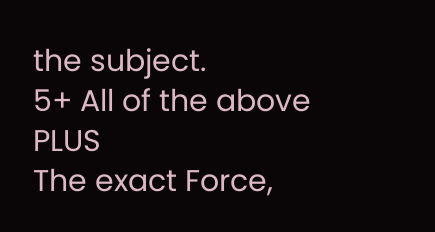the subject.
5+ All of the above PLUS
The exact Force,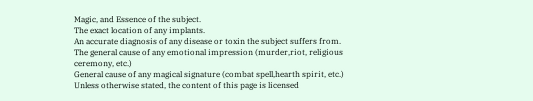Magic, and Essence of the subject.
The exact location of any implants.
An accurate diagnosis of any disease or toxin the subject suffers from.
The general cause of any emotional impression (murder,riot, religious ceremony, etc.)
General cause of any magical signature (combat spell,hearth spirit, etc.)
Unless otherwise stated, the content of this page is licensed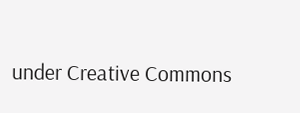under Creative Commons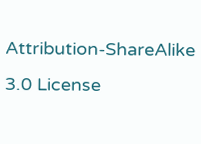Attribution-ShareAlike 3.0 License